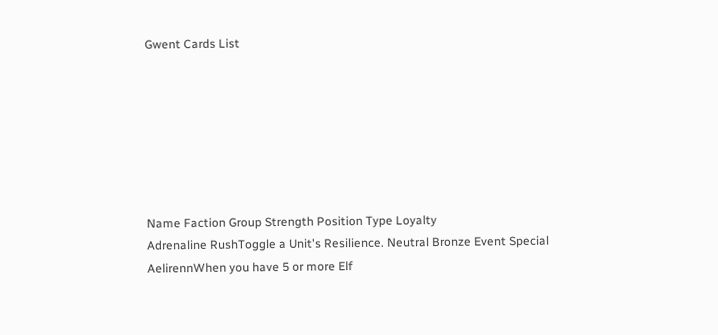Gwent Cards List







Name Faction Group Strength Position Type Loyalty
Adrenaline RushToggle a Unit's Resilience. Neutral Bronze Event Special
AelirennWhen you have 5 or more Elf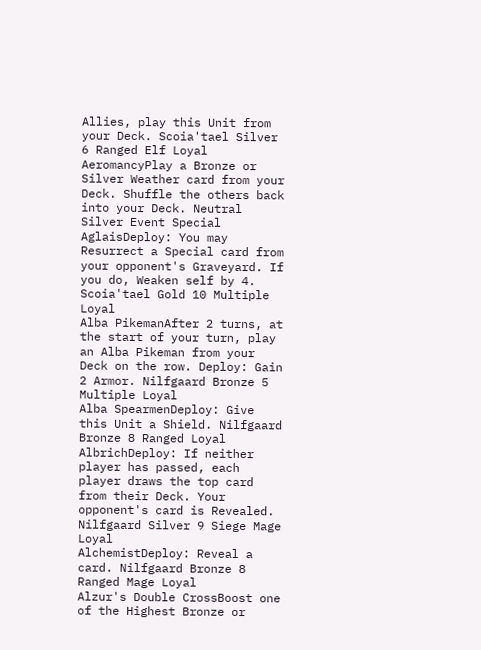Allies, play this Unit from your Deck. Scoia'tael Silver 6 Ranged Elf Loyal
AeromancyPlay a Bronze or Silver Weather card from your Deck. Shuffle the others back into your Deck. Neutral Silver Event Special
AglaisDeploy: You may Resurrect a Special card from your opponent's Graveyard. If you do, Weaken self by 4. Scoia'tael Gold 10 Multiple Loyal
Alba PikemanAfter 2 turns, at the start of your turn, play an Alba Pikeman from your Deck on the row. Deploy: Gain 2 Armor. Nilfgaard Bronze 5 Multiple Loyal
Alba SpearmenDeploy: Give this Unit a Shield. Nilfgaard Bronze 8 Ranged Loyal
AlbrichDeploy: If neither player has passed, each player draws the top card from their Deck. Your opponent's card is Revealed. Nilfgaard Silver 9 Siege Mage Loyal
AlchemistDeploy: Reveal a card. Nilfgaard Bronze 8 Ranged Mage Loyal
Alzur's Double CrossBoost one of the Highest Bronze or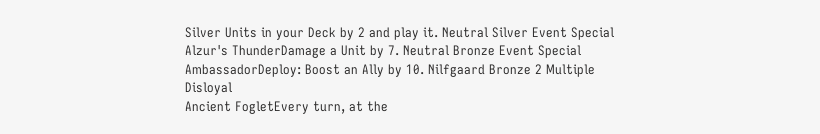Silver Units in your Deck by 2 and play it. Neutral Silver Event Special
Alzur's ThunderDamage a Unit by 7. Neutral Bronze Event Special
AmbassadorDeploy: Boost an Ally by 10. Nilfgaard Bronze 2 Multiple Disloyal
Ancient FogletEvery turn, at the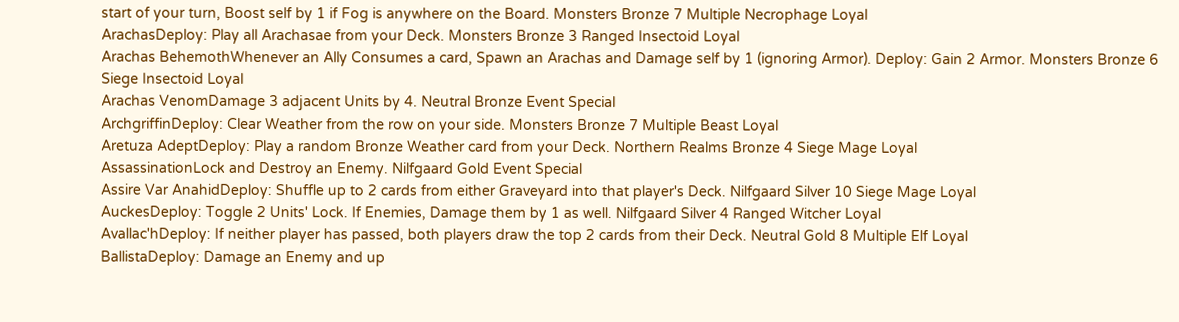start of your turn, Boost self by 1 if Fog is anywhere on the Board. Monsters Bronze 7 Multiple Necrophage Loyal
ArachasDeploy: Play all Arachasae from your Deck. Monsters Bronze 3 Ranged Insectoid Loyal
Arachas BehemothWhenever an Ally Consumes a card, Spawn an Arachas and Damage self by 1 (ignoring Armor). Deploy: Gain 2 Armor. Monsters Bronze 6 Siege Insectoid Loyal
Arachas VenomDamage 3 adjacent Units by 4. Neutral Bronze Event Special
ArchgriffinDeploy: Clear Weather from the row on your side. Monsters Bronze 7 Multiple Beast Loyal
Aretuza AdeptDeploy: Play a random Bronze Weather card from your Deck. Northern Realms Bronze 4 Siege Mage Loyal
AssassinationLock and Destroy an Enemy. Nilfgaard Gold Event Special
Assire Var AnahidDeploy: Shuffle up to 2 cards from either Graveyard into that player's Deck. Nilfgaard Silver 10 Siege Mage Loyal
AuckesDeploy: Toggle 2 Units' Lock. If Enemies, Damage them by 1 as well. Nilfgaard Silver 4 Ranged Witcher Loyal
Avallac'hDeploy: If neither player has passed, both players draw the top 2 cards from their Deck. Neutral Gold 8 Multiple Elf Loyal
BallistaDeploy: Damage an Enemy and up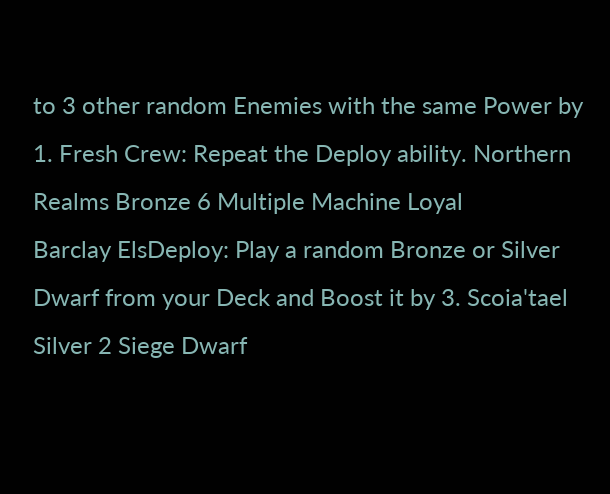to 3 other random Enemies with the same Power by 1. Fresh Crew: Repeat the Deploy ability. Northern Realms Bronze 6 Multiple Machine Loyal
Barclay ElsDeploy: Play a random Bronze or Silver Dwarf from your Deck and Boost it by 3. Scoia'tael Silver 2 Siege Dwarf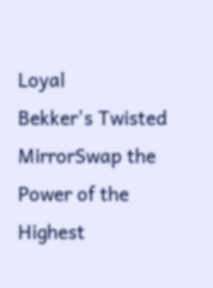Loyal
Bekker's Twisted MirrorSwap the Power of the Highest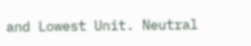and Lowest Unit. Neutral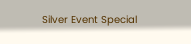Silver Event Special